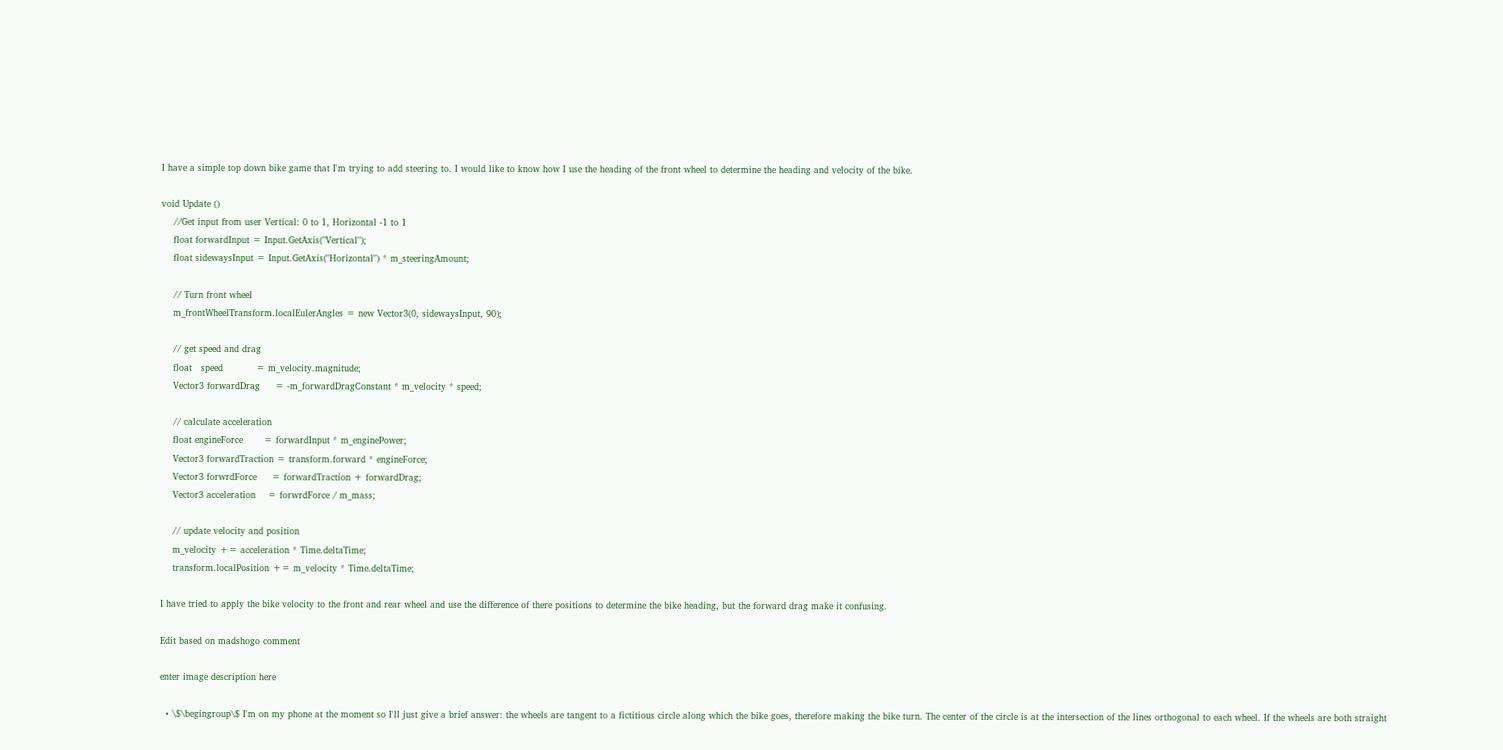I have a simple top down bike game that I'm trying to add steering to. I would like to know how I use the heading of the front wheel to determine the heading and velocity of the bike.

void Update ()
    //Get input from user Vertical: 0 to 1, Horizontal -1 to 1
    float forwardInput = Input.GetAxis("Vertical");
    float sidewaysInput = Input.GetAxis("Horizontal") * m_steeringAmount;

    // Turn front wheel
    m_frontWheelTransform.localEulerAngles = new Vector3(0, sidewaysInput, 90);

    // get speed and drag
    float   speed           = m_velocity.magnitude;
    Vector3 forwardDrag     = -m_forwardDragConstant * m_velocity * speed;

    // calculate acceleration
    float engineForce       = forwardInput * m_enginePower;
    Vector3 forwardTraction = transform.forward * engineForce;
    Vector3 forwrdForce     = forwardTraction + forwardDrag;
    Vector3 acceleration    = forwrdForce / m_mass;

    // update velocity and position
    m_velocity += acceleration * Time.deltaTime;
    transform.localPosition += m_velocity * Time.deltaTime;

I have tried to apply the bike velocity to the front and rear wheel and use the difference of there positions to determine the bike heading, but the forward drag make it confusing.

Edit based on madshogo comment

enter image description here

  • \$\begingroup\$ I'm on my phone at the moment so I'll just give a brief answer: the wheels are tangent to a fictitious circle along which the bike goes, therefore making the bike turn. The center of the circle is at the intersection of the lines orthogonal to each wheel. If the wheels are both straight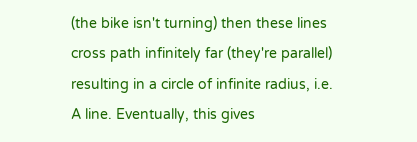(the bike isn't turning) then these lines cross path infinitely far (they're parallel) resulting in a circle of infinite radius, i.e. A line. Eventually, this gives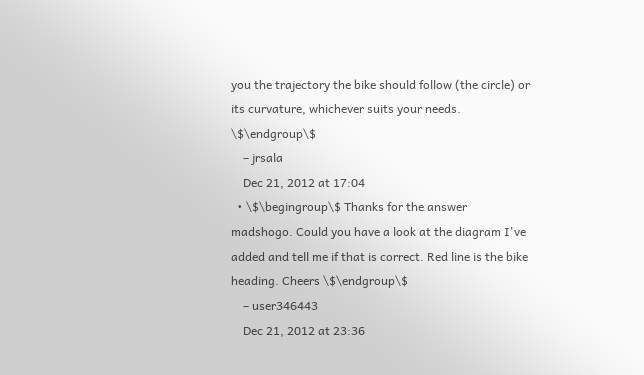you the trajectory the bike should follow (the circle) or its curvature, whichever suits your needs. \$\endgroup\$
    – jrsala
    Dec 21, 2012 at 17:04
  • \$\begingroup\$ Thanks for the answer madshogo. Could you have a look at the diagram I've added and tell me if that is correct. Red line is the bike heading. Cheers \$\endgroup\$
    – user346443
    Dec 21, 2012 at 23:36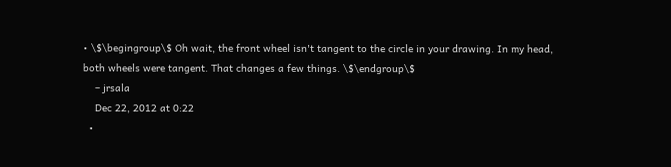• \$\begingroup\$ Oh wait, the front wheel isn't tangent to the circle in your drawing. In my head, both wheels were tangent. That changes a few things. \$\endgroup\$
    – jrsala
    Dec 22, 2012 at 0:22
  •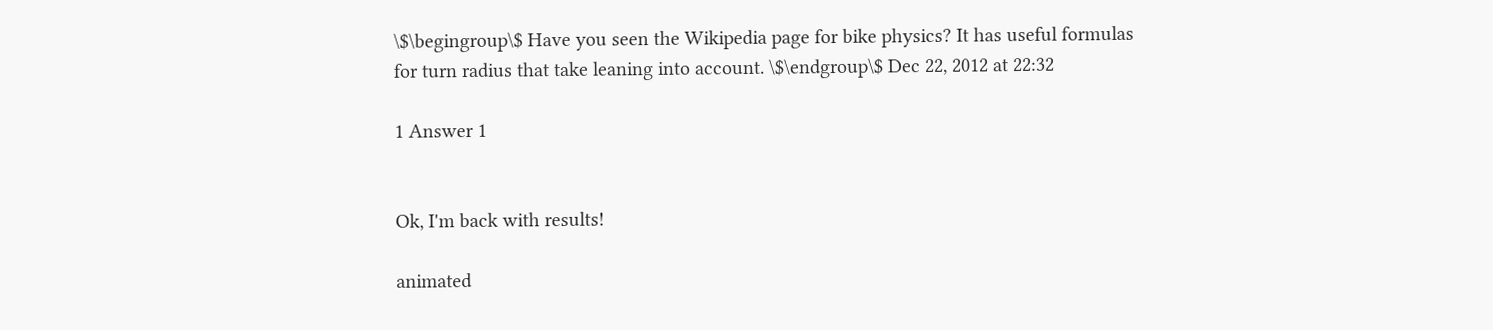\$\begingroup\$ Have you seen the Wikipedia page for bike physics? It has useful formulas for turn radius that take leaning into account. \$\endgroup\$ Dec 22, 2012 at 22:32

1 Answer 1


Ok, I'm back with results!

animated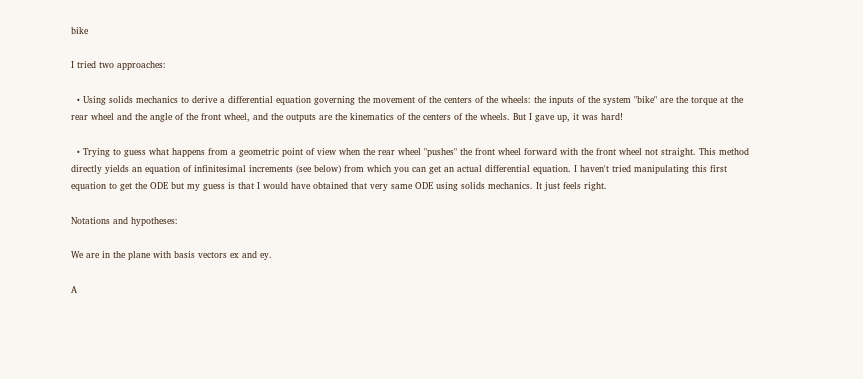bike

I tried two approaches:

  • Using solids mechanics to derive a differential equation governing the movement of the centers of the wheels: the inputs of the system "bike" are the torque at the rear wheel and the angle of the front wheel, and the outputs are the kinematics of the centers of the wheels. But I gave up, it was hard!

  • Trying to guess what happens from a geometric point of view when the rear wheel "pushes" the front wheel forward with the front wheel not straight. This method directly yields an equation of infinitesimal increments (see below) from which you can get an actual differential equation. I haven't tried manipulating this first equation to get the ODE but my guess is that I would have obtained that very same ODE using solids mechanics. It just feels right.

Notations and hypotheses:

We are in the plane with basis vectors ex and ey.

A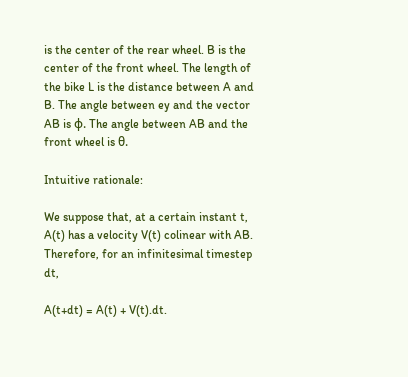is the center of the rear wheel. B is the center of the front wheel. The length of the bike L is the distance between A and B. The angle between ey and the vector AB is φ. The angle between AB and the front wheel is θ.

Intuitive rationale:

We suppose that, at a certain instant t, A(t) has a velocity V(t) colinear with AB. Therefore, for an infinitesimal timestep dt,

A(t+dt) = A(t) + V(t).dt.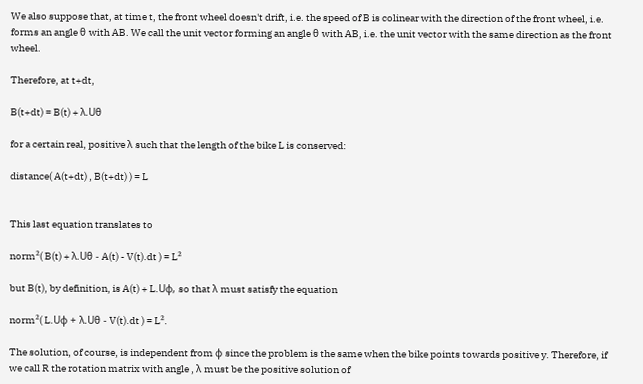We also suppose that, at time t, the front wheel doesn't drift, i.e. the speed of B is colinear with the direction of the front wheel, i.e. forms an angle θ with AB. We call the unit vector forming an angle θ with AB, i.e. the unit vector with the same direction as the front wheel.

Therefore, at t+dt,

B(t+dt) = B(t) + λ.Uθ

for a certain real, positive λ such that the length of the bike L is conserved:

distance( A(t+dt) , B(t+dt) ) = L


This last equation translates to

norm²( B(t) + λ.Uθ - A(t) - V(t).dt ) = L²

but B(t), by definition, is A(t) + L.Uφ, so that λ must satisfy the equation

norm²( L.Uφ + λ.Uθ - V(t).dt ) = L².

The solution, of course, is independent from φ since the problem is the same when the bike points towards positive y. Therefore, if we call R the rotation matrix with angle , λ must be the positive solution of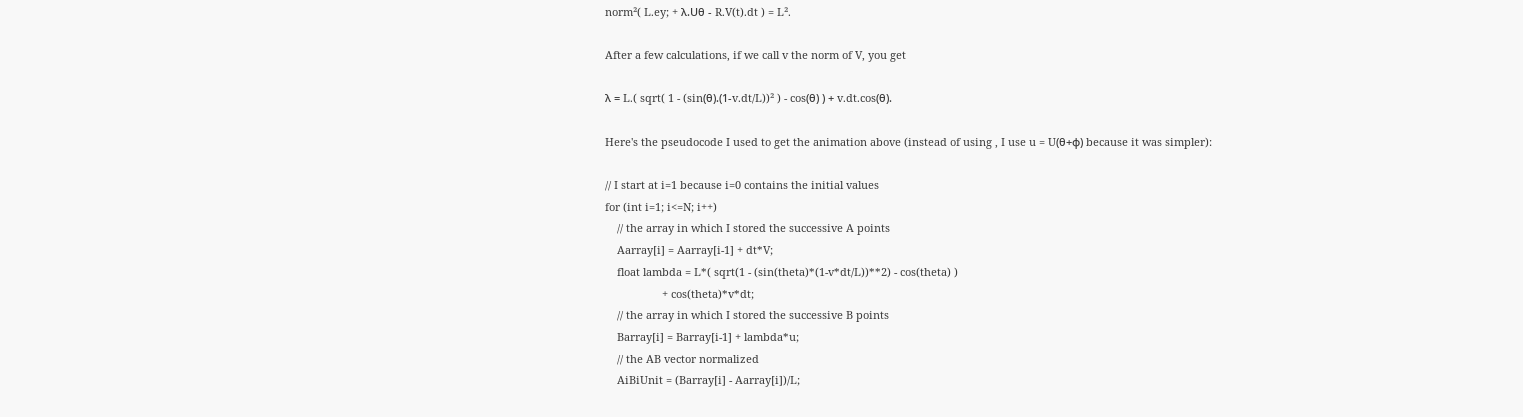norm²( L.ey; + λ.Uθ - R.V(t).dt ) = L².

After a few calculations, if we call v the norm of V, you get

λ = L.( sqrt( 1 - (sin(θ).(1-v.dt/L))² ) - cos(θ) ) + v.dt.cos(θ).

Here's the pseudocode I used to get the animation above (instead of using , I use u = U(θ+φ) because it was simpler):

// I start at i=1 because i=0 contains the initial values
for (int i=1; i<=N; i++)
    // the array in which I stored the successive A points
    Aarray[i] = Aarray[i-1] + dt*V;
    float lambda = L*( sqrt(1 - (sin(theta)*(1-v*dt/L))**2) - cos(theta) )
                   + cos(theta)*v*dt;
    // the array in which I stored the successive B points
    Barray[i] = Barray[i-1] + lambda*u;
    // the AB vector normalized
    AiBiUnit = (Barray[i] - Aarray[i])/L;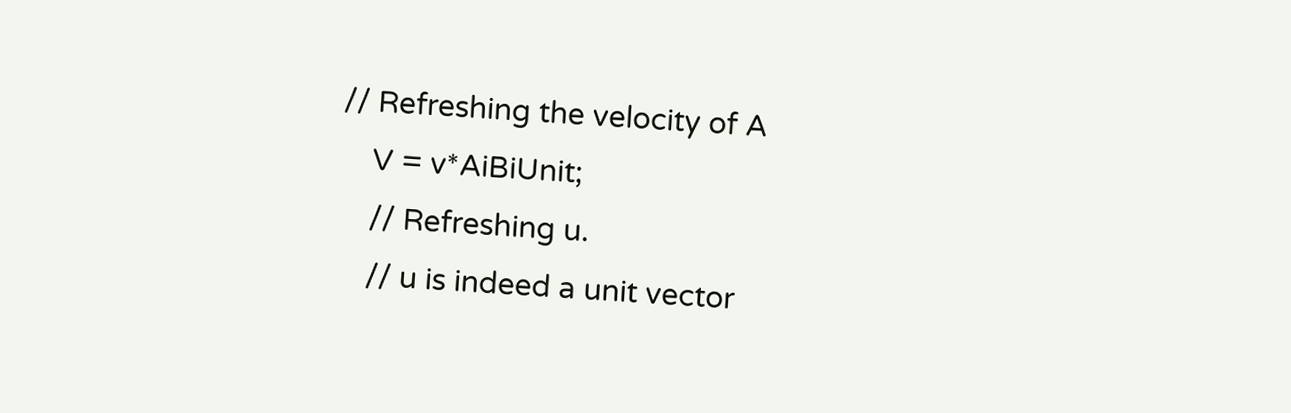// Refreshing the velocity of A
    V = v*AiBiUnit;
    // Refreshing u.
    // u is indeed a unit vector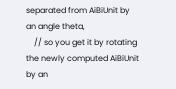separated from AiBiUnit by an angle theta,
    // so you get it by rotating the newly computed AiBiUnit by an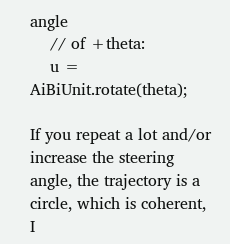angle
    // of +theta:
    u = AiBiUnit.rotate(theta);

If you repeat a lot and/or increase the steering angle, the trajectory is a circle, which is coherent, I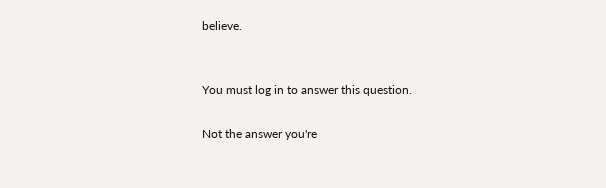believe.


You must log in to answer this question.

Not the answer you're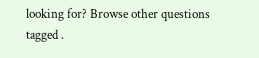looking for? Browse other questions tagged .